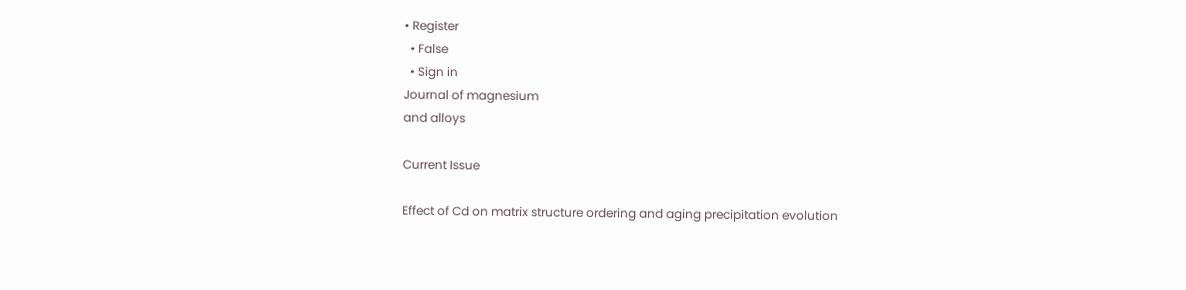• Register
  • False
  • Sign in
Journal of magnesium
and alloys

Current Issue

Effect of Cd on matrix structure ordering and aging precipitation evolution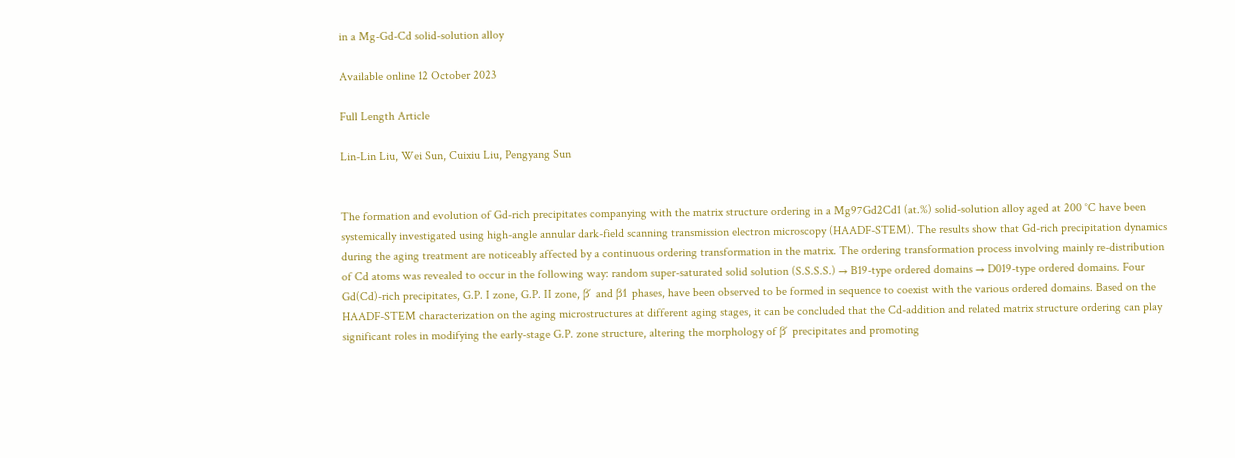in a Mg-Gd-Cd solid-solution alloy

Available online 12 October 2023

Full Length Article

Lin-Lin Liu, Wei Sun, Cuixiu Liu, Pengyang Sun


The formation and evolution of Gd-rich precipitates companying with the matrix structure ordering in a Mg97Gd2Cd1 (at.%) solid-solution alloy aged at 200 °C have been systemically investigated using high-angle annular dark-field scanning transmission electron microscopy (HAADF-STEM). The results show that Gd-rich precipitation dynamics during the aging treatment are noticeably affected by a continuous ordering transformation in the matrix. The ordering transformation process involving mainly re-distribution of Cd atoms was revealed to occur in the following way: random super-saturated solid solution (S.S.S.S.) → B19-type ordered domains → D019-type ordered domains. Four Gd(Cd)-rich precipitates, G.P. I zone, G.P. II zone, β′ and β1 phases, have been observed to be formed in sequence to coexist with the various ordered domains. Based on the HAADF-STEM characterization on the aging microstructures at different aging stages, it can be concluded that the Cd-addition and related matrix structure ordering can play significant roles in modifying the early-stage G.P. zone structure, altering the morphology of β′ precipitates and promoting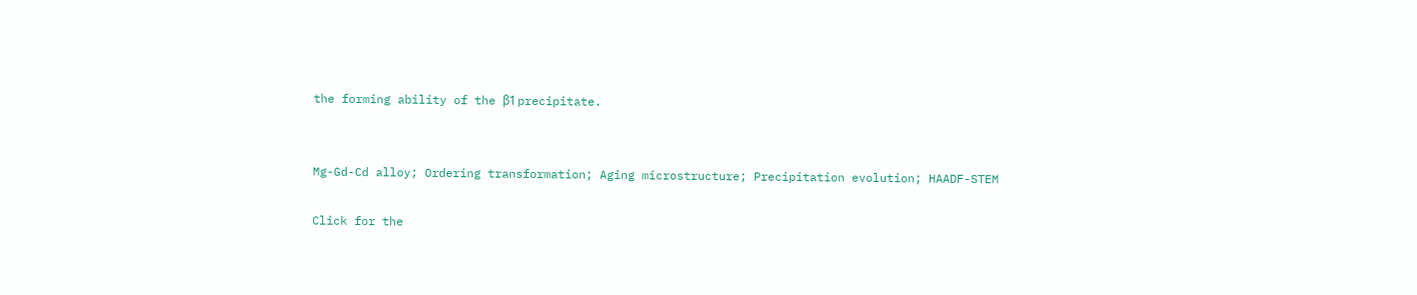the forming ability of the β1 precipitate.


Mg-Gd-Cd alloy; Ordering transformation; Aging microstructure; Precipitation evolution; HAADF-STEM

Click for the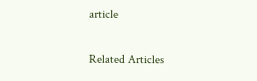article

Related Articles